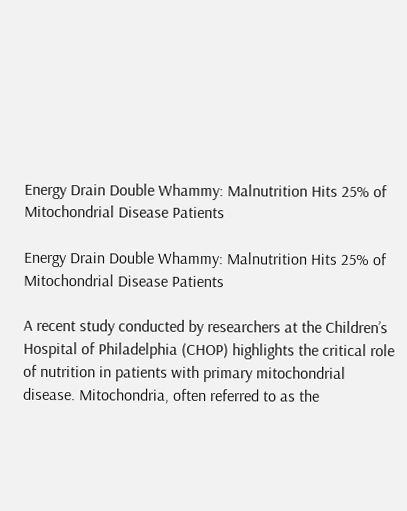Energy Drain Double Whammy: Malnutrition Hits 25% of Mitochondrial Disease Patients

Energy Drain Double Whammy: Malnutrition Hits 25% of Mitochondrial Disease Patients

A recent study conducted by researchers at the Children’s Hospital of Philadelphia (CHOP) highlights the critical role of nutrition in patients with primary mitochondrial disease. Mitochondria, often referred to as the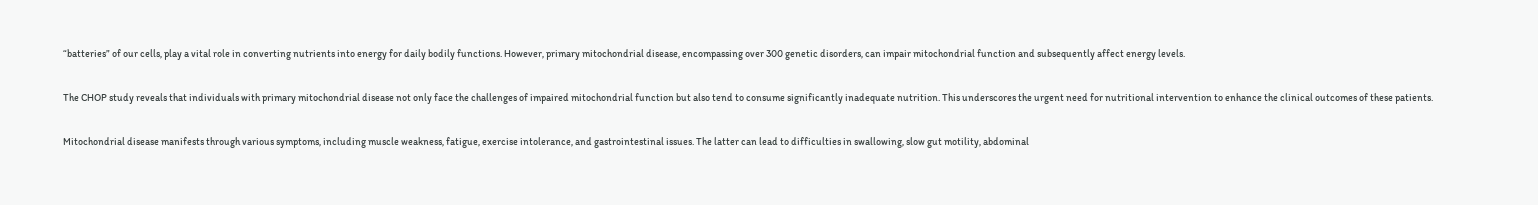“batteries” of our cells, play a vital role in converting nutrients into energy for daily bodily functions. However, primary mitochondrial disease, encompassing over 300 genetic disorders, can impair mitochondrial function and subsequently affect energy levels.

The CHOP study reveals that individuals with primary mitochondrial disease not only face the challenges of impaired mitochondrial function but also tend to consume significantly inadequate nutrition. This underscores the urgent need for nutritional intervention to enhance the clinical outcomes of these patients.

Mitochondrial disease manifests through various symptoms, including muscle weakness, fatigue, exercise intolerance, and gastrointestinal issues. The latter can lead to difficulties in swallowing, slow gut motility, abdominal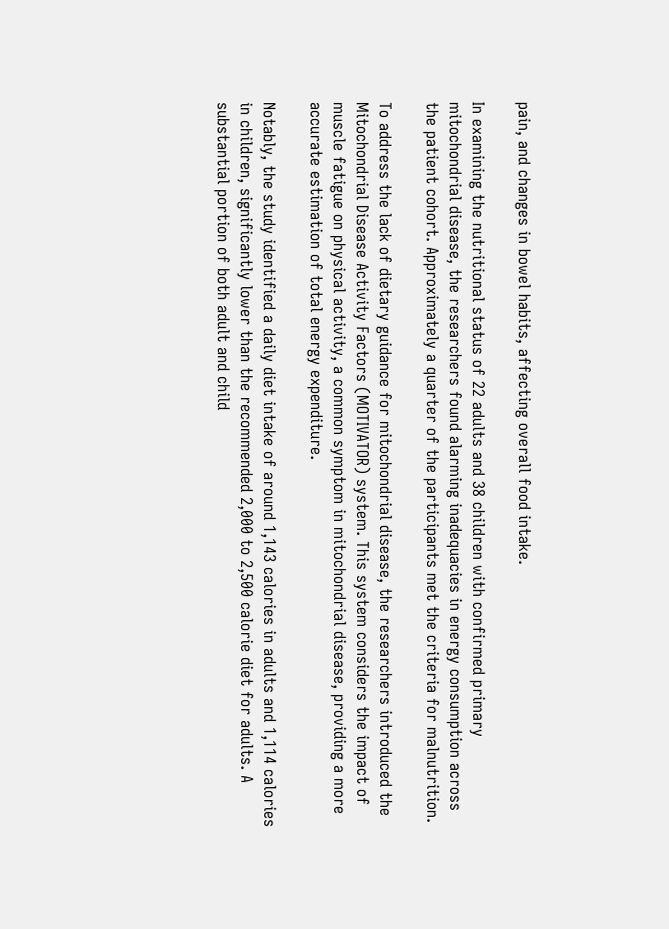pain, and changes in bowel habits, affecting overall food intake.

In examining the nutritional status of 22 adults and 38 children with confirmed primary mitochondrial disease, the researchers found alarming inadequacies in energy consumption across the patient cohort. Approximately a quarter of the participants met the criteria for malnutrition.

To address the lack of dietary guidance for mitochondrial disease, the researchers introduced the Mitochondrial Disease Activity Factors (MOTIVATOR) system. This system considers the impact of muscle fatigue on physical activity, a common symptom in mitochondrial disease, providing a more accurate estimation of total energy expenditure.

Notably, the study identified a daily diet intake of around 1,143 calories in adults and 1,114 calories in children, significantly lower than the recommended 2,000 to 2,500 calorie diet for adults. A substantial portion of both adult and child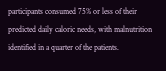participants consumed 75% or less of their predicted daily caloric needs, with malnutrition identified in a quarter of the patients.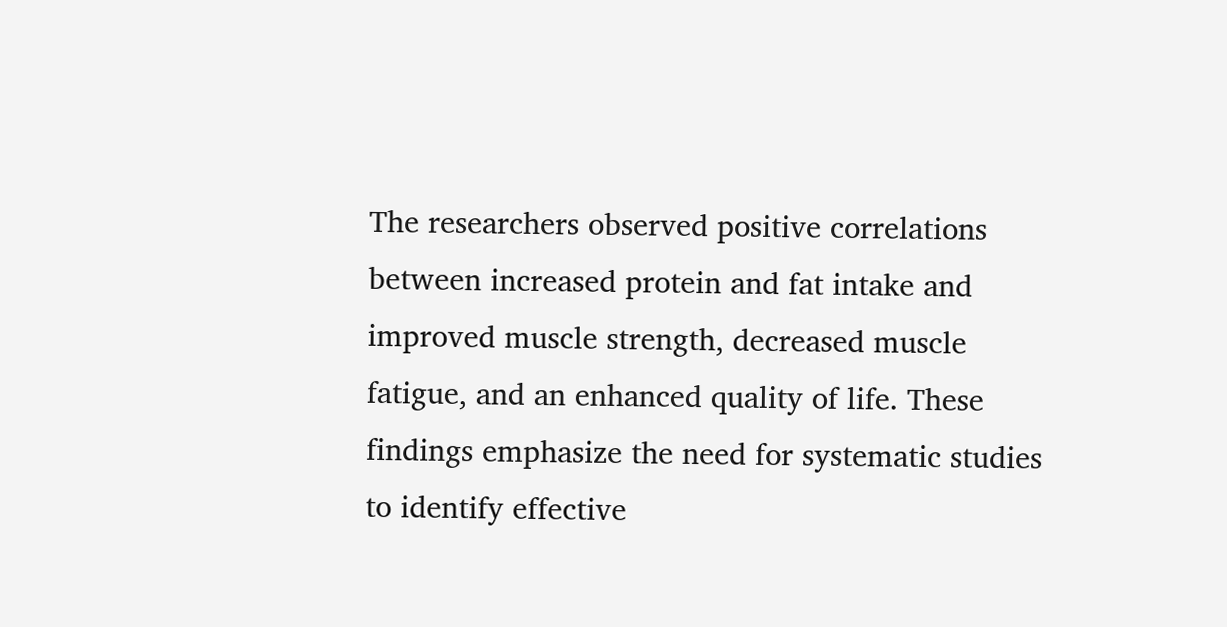The researchers observed positive correlations between increased protein and fat intake and improved muscle strength, decreased muscle fatigue, and an enhanced quality of life. These findings emphasize the need for systematic studies to identify effective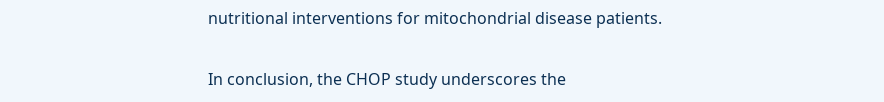nutritional interventions for mitochondrial disease patients.

In conclusion, the CHOP study underscores the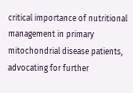critical importance of nutritional management in primary mitochondrial disease patients, advocating for further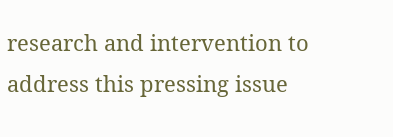research and intervention to address this pressing issue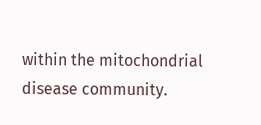within the mitochondrial disease community.